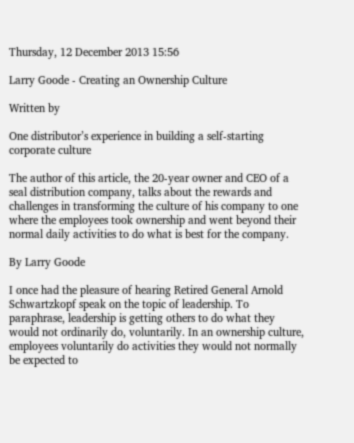Thursday, 12 December 2013 15:56

Larry Goode - Creating an Ownership Culture

Written by

One distributor’s experience in building a self-starting corporate culture

The author of this article, the 20-year owner and CEO of a seal distribution company, talks about the rewards and challenges in transforming the culture of his company to one where the employees took ownership and went beyond their normal daily activities to do what is best for the company.

By Larry Goode

I once had the pleasure of hearing Retired General Arnold Schwartzkopf speak on the topic of leadership. To paraphrase, leadership is getting others to do what they would not ordinarily do, voluntarily. In an ownership culture, employees voluntarily do activities they would not normally be expected to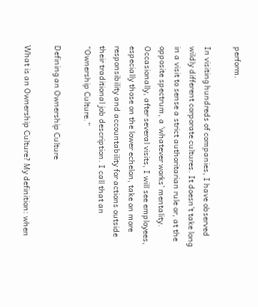perform.

In visiting hundreds of companies, I have observed wildly different corporate cultures. It doesn’t take long in a visit to sense a strict authoritarian rule or, at the opposite spectrum, a ‘whatever works’ mentality. Occasionally, after several visits, I will see employees, especially those on the lower echelon, take on more responsibility and accountability for actions outside their traditional job description. I call that an “Ownership Culture.”

Defining an Ownership Culture

What is an Ownership Culture? My definition: when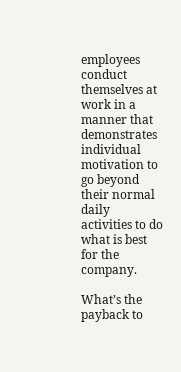employees conduct themselves at work in a manner that demonstrates individual motivation to go beyond their normal daily activities to do what is best for the company.

What’s the payback to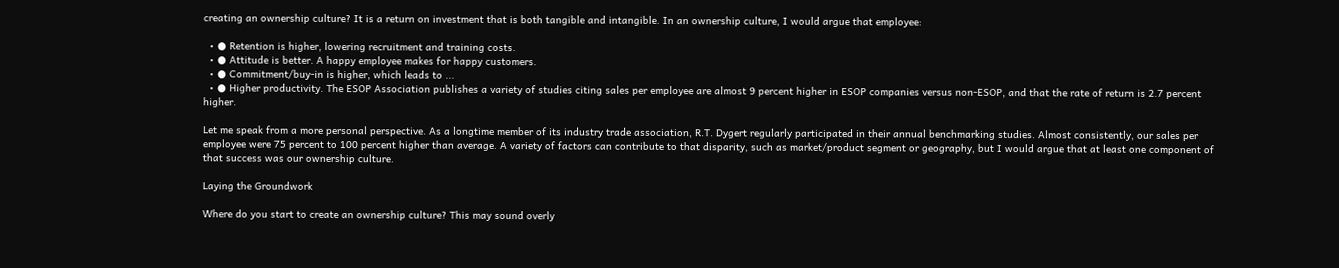creating an ownership culture? It is a return on investment that is both tangible and intangible. In an ownership culture, I would argue that employee:

  • ● Retention is higher, lowering recruitment and training costs.
  • ● Attitude is better. A happy employee makes for happy customers.
  • ● Commitment/buy-in is higher, which leads to ...
  • ● Higher productivity. The ESOP Association publishes a variety of studies citing sales per employee are almost 9 percent higher in ESOP companies versus non-ESOP, and that the rate of return is 2.7 percent higher.

Let me speak from a more personal perspective. As a longtime member of its industry trade association, R.T. Dygert regularly participated in their annual benchmarking studies. Almost consistently, our sales per employee were 75 percent to 100 percent higher than average. A variety of factors can contribute to that disparity, such as market/product segment or geography, but I would argue that at least one component of that success was our ownership culture.

Laying the Groundwork

Where do you start to create an ownership culture? This may sound overly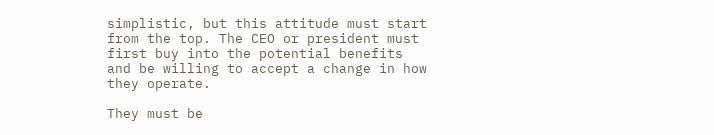simplistic, but this attitude must start from the top. The CEO or president must first buy into the potential benefits and be willing to accept a change in how they operate.

They must be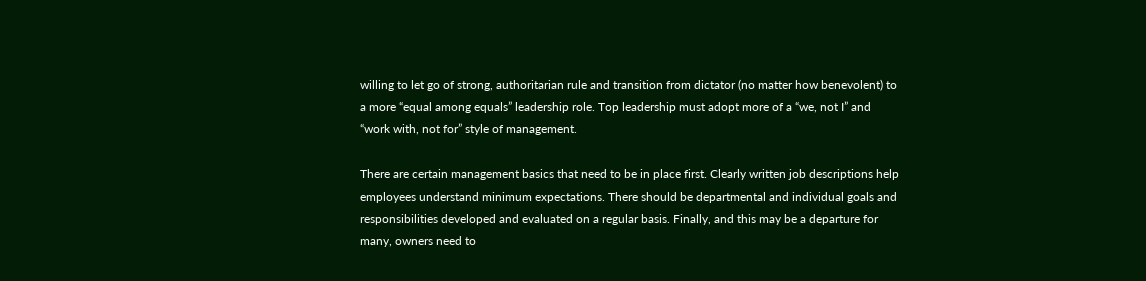willing to let go of strong, authoritarian rule and transition from dictator (no matter how benevolent) to a more “equal among equals” leadership role. Top leadership must adopt more of a “we, not I” and “work with, not for” style of management.

There are certain management basics that need to be in place first. Clearly written job descriptions help employees understand minimum expectations. There should be departmental and individual goals and responsibilities developed and evaluated on a regular basis. Finally, and this may be a departure for many, owners need to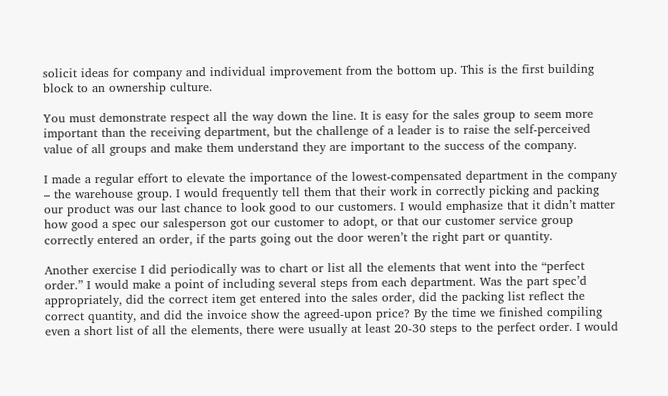solicit ideas for company and individual improvement from the bottom up. This is the first building block to an ownership culture.

You must demonstrate respect all the way down the line. It is easy for the sales group to seem more important than the receiving department, but the challenge of a leader is to raise the self-perceived value of all groups and make them understand they are important to the success of the company.

I made a regular effort to elevate the importance of the lowest-compensated department in the company – the warehouse group. I would frequently tell them that their work in correctly picking and packing our product was our last chance to look good to our customers. I would emphasize that it didn’t matter how good a spec our salesperson got our customer to adopt, or that our customer service group correctly entered an order, if the parts going out the door weren’t the right part or quantity.

Another exercise I did periodically was to chart or list all the elements that went into the “perfect order.” I would make a point of including several steps from each department. Was the part spec’d appropriately, did the correct item get entered into the sales order, did the packing list reflect the correct quantity, and did the invoice show the agreed-upon price? By the time we finished compiling even a short list of all the elements, there were usually at least 20-30 steps to the perfect order. I would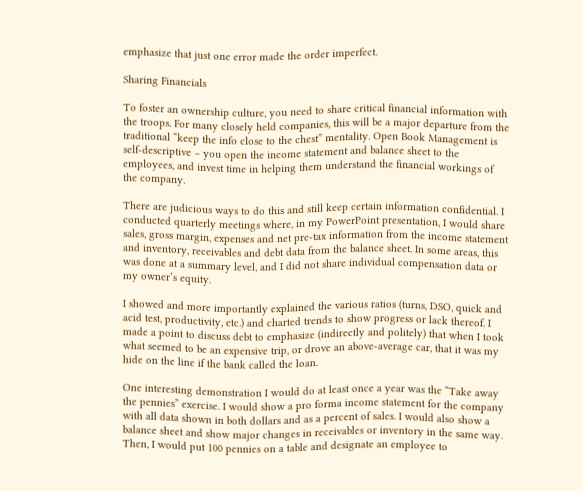emphasize that just one error made the order imperfect.

Sharing Financials

To foster an ownership culture, you need to share critical financial information with the troops. For many closely held companies, this will be a major departure from the traditional “keep the info close to the chest” mentality. Open Book Management is self-descriptive – you open the income statement and balance sheet to the employees, and invest time in helping them understand the financial workings of the company.

There are judicious ways to do this and still keep certain information confidential. I conducted quarterly meetings where, in my PowerPoint presentation, I would share sales, gross margin, expenses and net pre-tax information from the income statement and inventory, receivables and debt data from the balance sheet. In some areas, this was done at a summary level, and I did not share individual compensation data or my owner’s equity.

I showed and more importantly explained the various ratios (turns, DSO, quick and acid test, productivity, etc.) and charted trends to show progress or lack thereof. I made a point to discuss debt to emphasize (indirectly and politely) that when I took what seemed to be an expensive trip, or drove an above-average car, that it was my hide on the line if the bank called the loan.

One interesting demonstration I would do at least once a year was the “Take away the pennies” exercise. I would show a pro forma income statement for the company with all data shown in both dollars and as a percent of sales. I would also show a balance sheet and show major changes in receivables or inventory in the same way. Then, I would put 100 pennies on a table and designate an employee to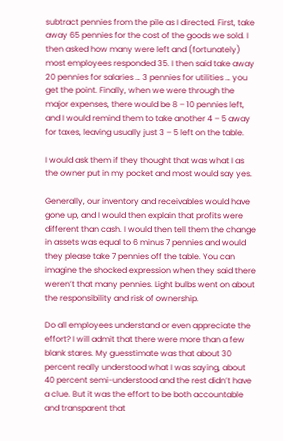subtract pennies from the pile as I directed. First, take away 65 pennies for the cost of the goods we sold. I then asked how many were left and (fortunately) most employees responded 35. I then said take away 20 pennies for salaries … 3 pennies for utilities … you get the point. Finally, when we were through the major expenses, there would be 8 – 10 pennies left, and I would remind them to take another 4 – 5 away for taxes, leaving usually just 3 – 5 left on the table.

I would ask them if they thought that was what I as the owner put in my pocket and most would say yes.

Generally, our inventory and receivables would have gone up, and I would then explain that profits were different than cash. I would then tell them the change in assets was equal to 6 minus 7 pennies and would they please take 7 pennies off the table. You can imagine the shocked expression when they said there weren’t that many pennies. Light bulbs went on about the responsibility and risk of ownership.

Do all employees understand or even appreciate the effort? I will admit that there were more than a few blank stares. My guesstimate was that about 30 percent really understood what I was saying, about 40 percent semi-understood and the rest didn’t have a clue. But it was the effort to be both accountable and transparent that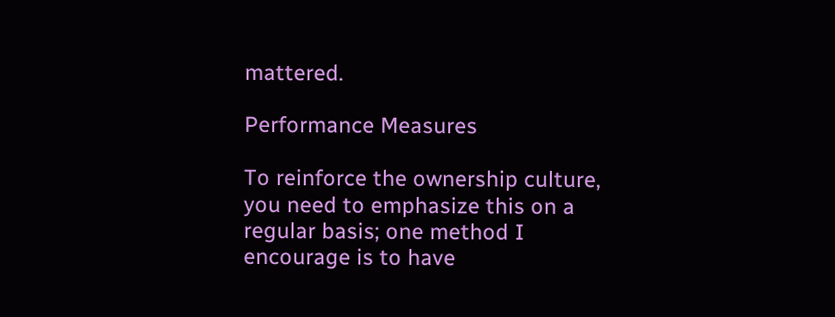mattered.

Performance Measures

To reinforce the ownership culture, you need to emphasize this on a regular basis; one method I encourage is to have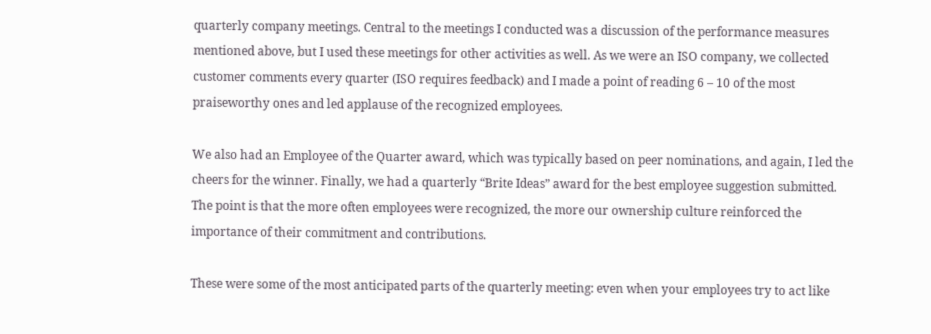quarterly company meetings. Central to the meetings I conducted was a discussion of the performance measures mentioned above, but I used these meetings for other activities as well. As we were an ISO company, we collected customer comments every quarter (ISO requires feedback) and I made a point of reading 6 – 10 of the most praiseworthy ones and led applause of the recognized employees.

We also had an Employee of the Quarter award, which was typically based on peer nominations, and again, I led the cheers for the winner. Finally, we had a quarterly “Brite Ideas” award for the best employee suggestion submitted. The point is that the more often employees were recognized, the more our ownership culture reinforced the importance of their commitment and contributions.

These were some of the most anticipated parts of the quarterly meeting: even when your employees try to act like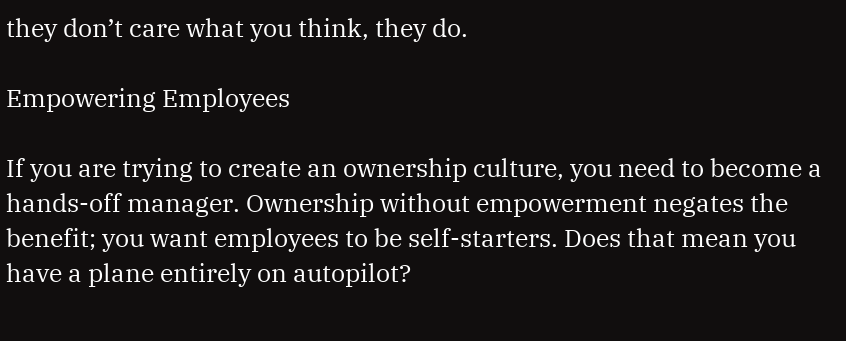they don’t care what you think, they do.

Empowering Employees

If you are trying to create an ownership culture, you need to become a hands-off manager. Ownership without empowerment negates the benefit; you want employees to be self-starters. Does that mean you have a plane entirely on autopilot?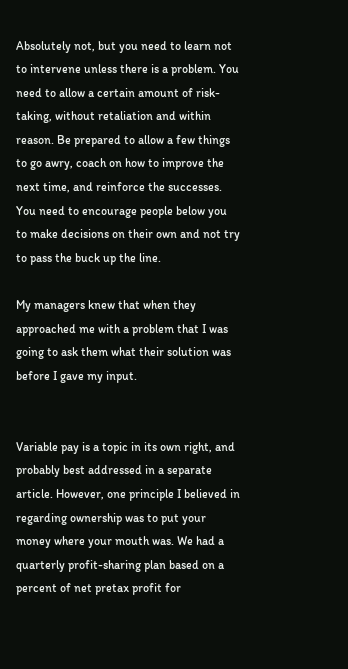Absolutely not, but you need to learn not to intervene unless there is a problem. You need to allow a certain amount of risk-taking, without retaliation and within reason. Be prepared to allow a few things to go awry, coach on how to improve the next time, and reinforce the successes. You need to encourage people below you to make decisions on their own and not try to pass the buck up the line.

My managers knew that when they approached me with a problem that I was going to ask them what their solution was before I gave my input.


Variable pay is a topic in its own right, and probably best addressed in a separate article. However, one principle I believed in regarding ownership was to put your money where your mouth was. We had a quarterly profit-sharing plan based on a percent of net pretax profit for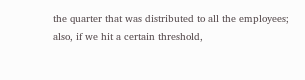the quarter that was distributed to all the employees; also, if we hit a certain threshold,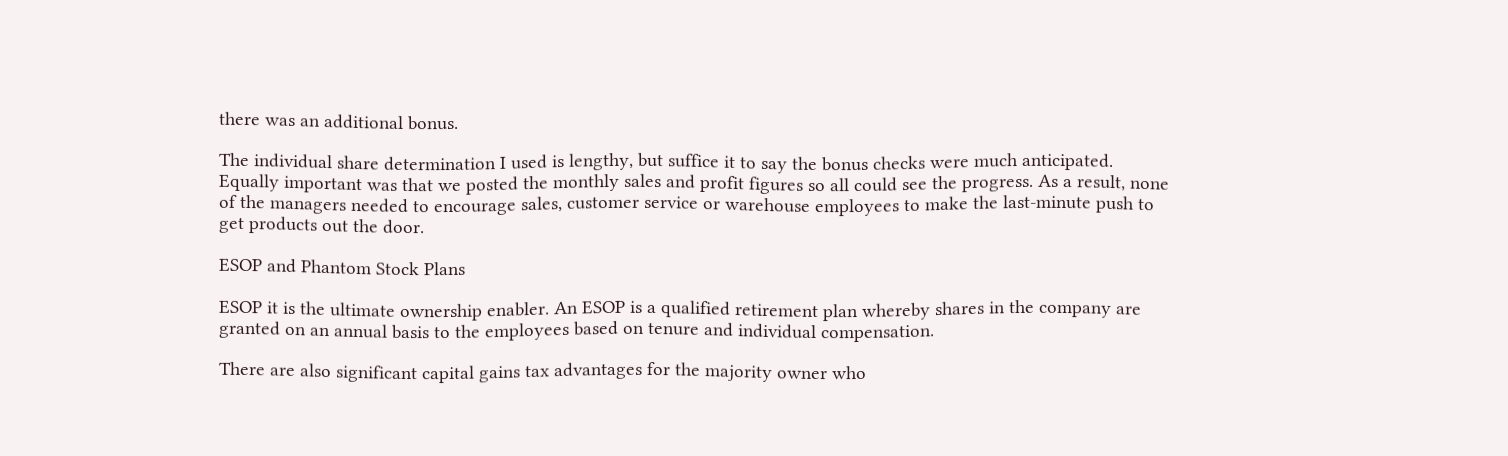there was an additional bonus.

The individual share determination I used is lengthy, but suffice it to say the bonus checks were much anticipated. Equally important was that we posted the monthly sales and profit figures so all could see the progress. As a result, none of the managers needed to encourage sales, customer service or warehouse employees to make the last-minute push to get products out the door.

ESOP and Phantom Stock Plans

ESOP it is the ultimate ownership enabler. An ESOP is a qualified retirement plan whereby shares in the company are granted on an annual basis to the employees based on tenure and individual compensation.

There are also significant capital gains tax advantages for the majority owner who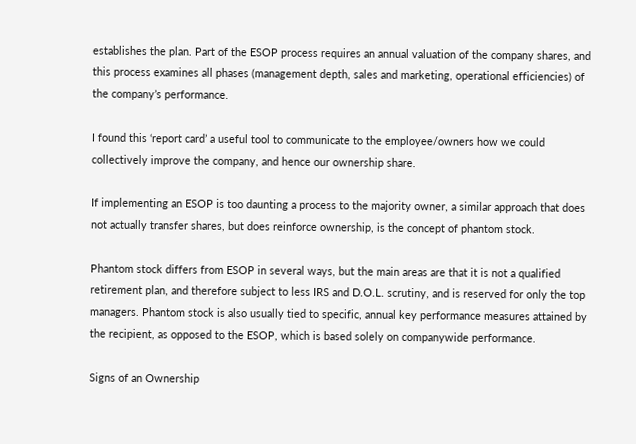establishes the plan. Part of the ESOP process requires an annual valuation of the company shares, and this process examines all phases (management depth, sales and marketing, operational efficiencies) of the company’s performance.

I found this ‘report card’ a useful tool to communicate to the employee/owners how we could collectively improve the company, and hence our ownership share.

If implementing an ESOP is too daunting a process to the majority owner, a similar approach that does not actually transfer shares, but does reinforce ownership, is the concept of phantom stock.

Phantom stock differs from ESOP in several ways, but the main areas are that it is not a qualified retirement plan, and therefore subject to less IRS and D.O.L. scrutiny, and is reserved for only the top managers. Phantom stock is also usually tied to specific, annual key performance measures attained by the recipient, as opposed to the ESOP, which is based solely on companywide performance.

Signs of an Ownership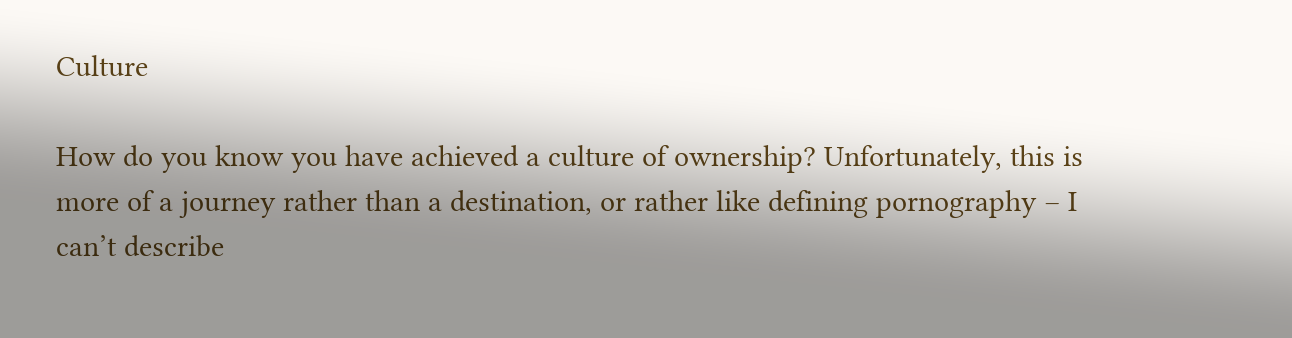Culture

How do you know you have achieved a culture of ownership? Unfortunately, this is more of a journey rather than a destination, or rather like defining pornography – I can’t describe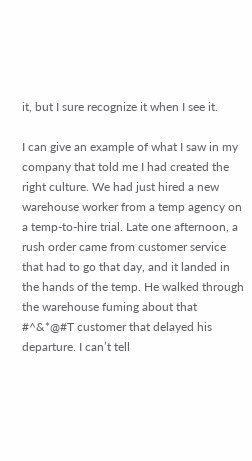it, but I sure recognize it when I see it.

I can give an example of what I saw in my company that told me I had created the right culture. We had just hired a new warehouse worker from a temp agency on a temp-to-hire trial. Late one afternoon, a rush order came from customer service that had to go that day, and it landed in the hands of the temp. He walked through the warehouse fuming about that #^&*@#T customer that delayed his departure. I can’t tell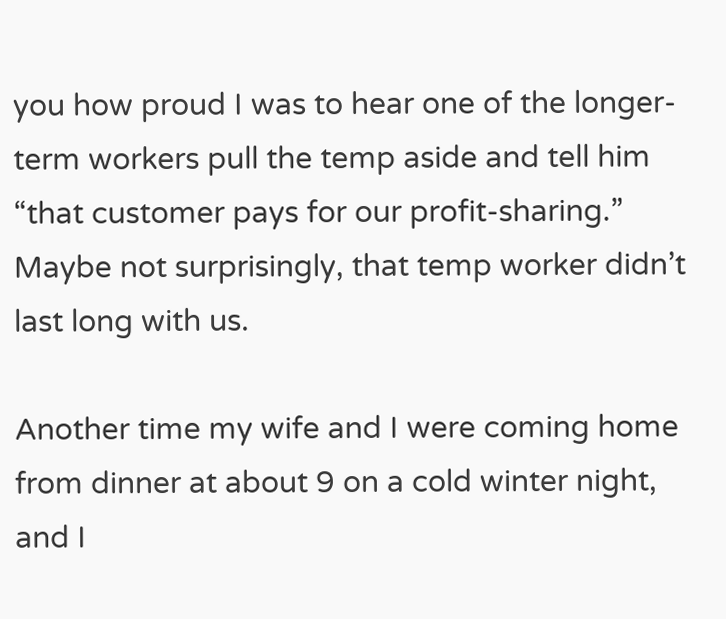you how proud I was to hear one of the longer-term workers pull the temp aside and tell him “that customer pays for our profit-sharing.” Maybe not surprisingly, that temp worker didn’t last long with us.

Another time my wife and I were coming home from dinner at about 9 on a cold winter night, and I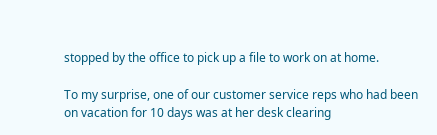stopped by the office to pick up a file to work on at home.

To my surprise, one of our customer service reps who had been on vacation for 10 days was at her desk clearing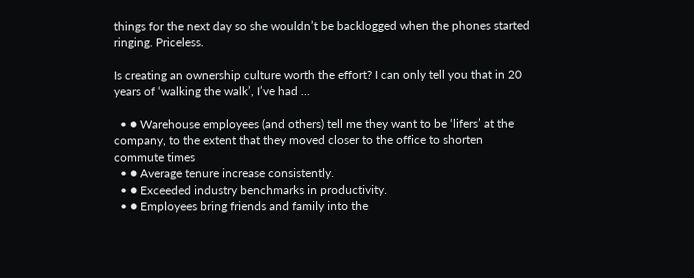things for the next day so she wouldn’t be backlogged when the phones started ringing. Priceless.

Is creating an ownership culture worth the effort? I can only tell you that in 20 years of ‘walking the walk’, I’ve had …

  • ● Warehouse employees (and others) tell me they want to be ‘lifers’ at the company, to the extent that they moved closer to the office to shorten commute times
  • ● Average tenure increase consistently.
  • ● Exceeded industry benchmarks in productivity.
  • ● Employees bring friends and family into the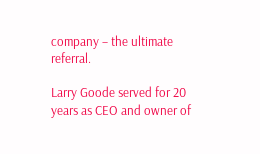company – the ultimate referral.

Larry Goode served for 20 years as CEO and owner of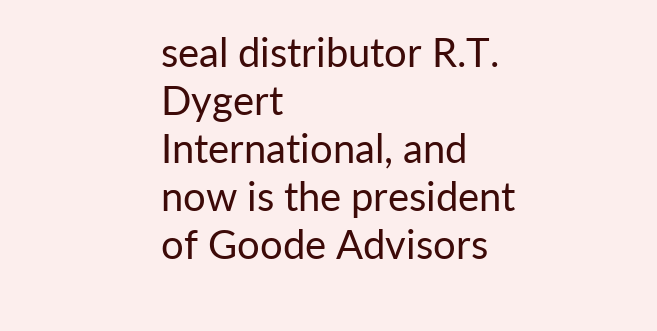seal distributor R.T. Dygert International, and now is the president of Goode Advisors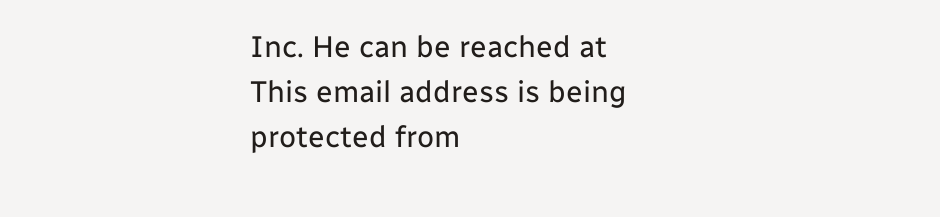Inc. He can be reached at This email address is being protected from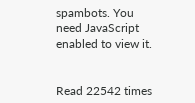spambots. You need JavaScript enabled to view it.


Read 22542 times